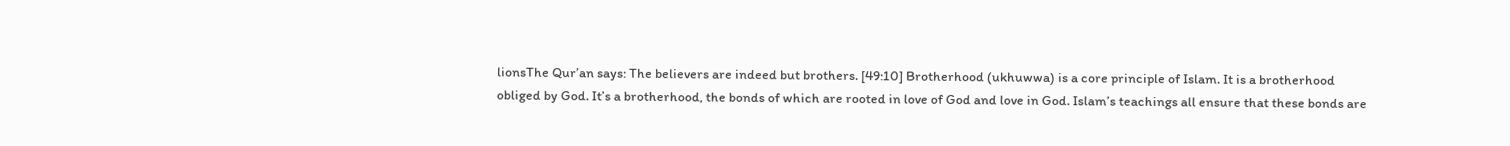lionsThe Qur’an says: The believers are indeed but brothers. [49:10] Brotherhood (ukhuwwa) is a core principle of Islam. It is a brotherhood obliged by God. It’s a brotherhood, the bonds of which are rooted in love of God and love in God. Islam’s teachings all ensure that these bonds are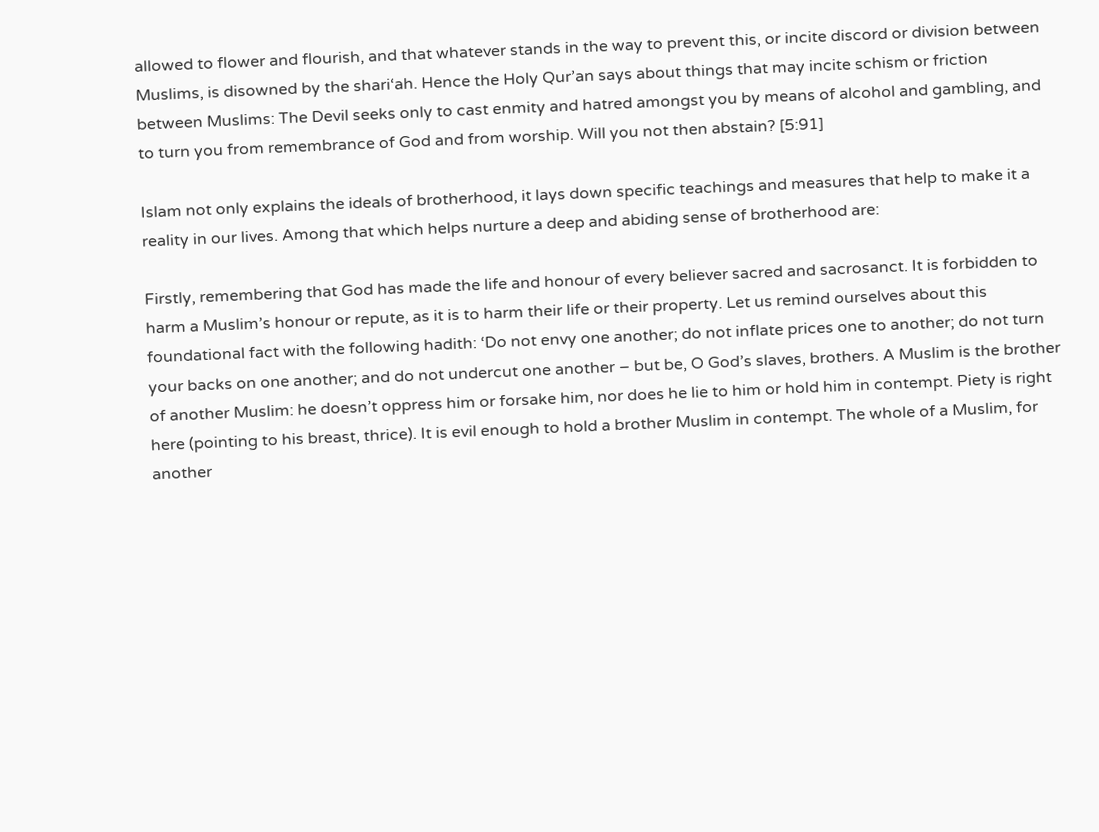allowed to flower and flourish, and that whatever stands in the way to prevent this, or incite discord or division between Muslims, is disowned by the shari‘ah. Hence the Holy Qur’an says about things that may incite schism or friction between Muslims: The Devil seeks only to cast enmity and hatred amongst you by means of alcohol and gambling, and to turn you from remembrance of God and from worship. Will you not then abstain? [5:91]

Islam not only explains the ideals of brotherhood, it lays down specific teachings and measures that help to make it a reality in our lives. Among that which helps nurture a deep and abiding sense of brotherhood are:

Firstly, remembering that God has made the life and honour of every believer sacred and sacrosanct. It is forbidden to harm a Muslim’s honour or repute, as it is to harm their life or their property. Let us remind ourselves about this foundational fact with the following hadith: ‘Do not envy one another; do not inflate prices one to another; do not turn your backs on one another; and do not undercut one another – but be, O God’s slaves, brothers. A Muslim is the brother of another Muslim: he doesn’t oppress him or forsake him, nor does he lie to him or hold him in contempt. Piety is right here (pointing to his breast, thrice). It is evil enough to hold a brother Muslim in contempt. The whole of a Muslim, for another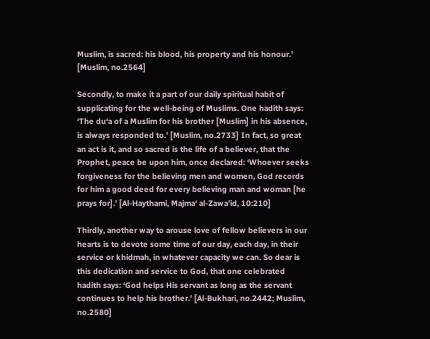Muslim, is sacred: his blood, his property and his honour.’ [Muslim, no.2564]

Secondly, to make it a part of our daily spiritual habit of supplicating for the well-being of Muslims. One hadith says: ‘The du‘a of a Muslim for his brother [Muslim] in his absence, is always responded to.’ [Muslim, no.2733] In fact, so great an act is it, and so sacred is the life of a believer, that the Prophet, peace be upon him, once declared: ‘Whoever seeks forgiveness for the believing men and women, God records for him a good deed for every believing man and woman [he prays for].’ [Al-Haythami, Majma‘ al-Zawa’id, 10:210]

Thirdly, another way to arouse love of fellow believers in our hearts is to devote some time of our day, each day, in their service or khidmah, in whatever capacity we can. So dear is this dedication and service to God, that one celebrated hadith says: ‘God helps His servant as long as the servant continues to help his brother.’ [Al-Bukhari, no.2442; Muslim, no.2580]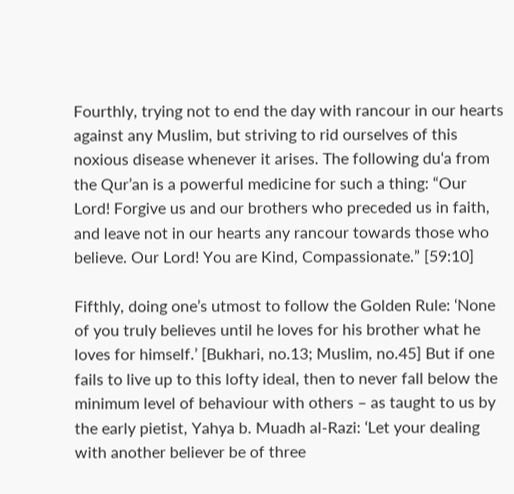Fourthly, trying not to end the day with rancour in our hearts against any Muslim, but striving to rid ourselves of this noxious disease whenever it arises. The following du‘a from the Qur’an is a powerful medicine for such a thing: “Our Lord! Forgive us and our brothers who preceded us in faith, and leave not in our hearts any rancour towards those who believe. Our Lord! You are Kind, Compassionate.” [59:10]

Fifthly, doing one’s utmost to follow the Golden Rule: ‘None of you truly believes until he loves for his brother what he loves for himself.’ [Bukhari, no.13; Muslim, no.45] But if one fails to live up to this lofty ideal, then to never fall below the minimum level of behaviour with others – as taught to us by the early pietist, Yahya b. Muadh al-Razi: ‘Let your dealing with another believer be of three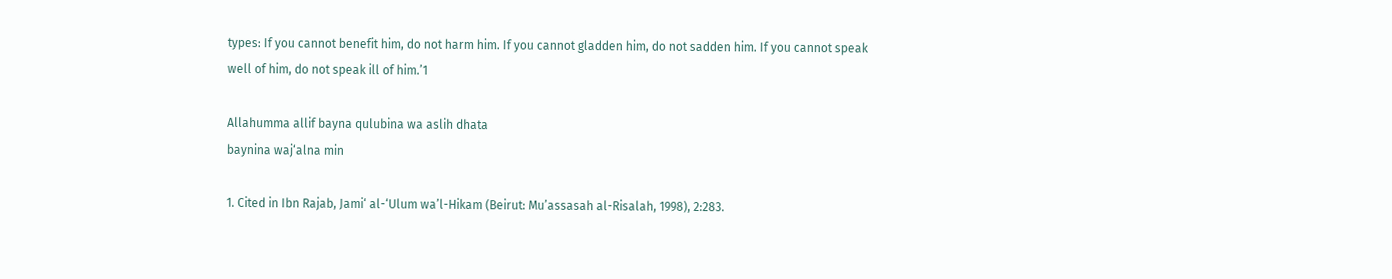types: If you cannot benefit him, do not harm him. If you cannot gladden him, do not sadden him. If you cannot speak well of him, do not speak ill of him.’1

Allahumma allif bayna qulubina wa aslih dhata
baynina waj‘alna min

1. Cited in Ibn Rajab, Jami‘ al-‘Ulum wa’l-Hikam (Beirut: Mu’assasah al-Risalah, 1998), 2:283.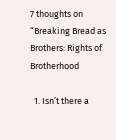7 thoughts on “Breaking Bread as Brothers: Rights of Brotherhood

  1. Isn’t there a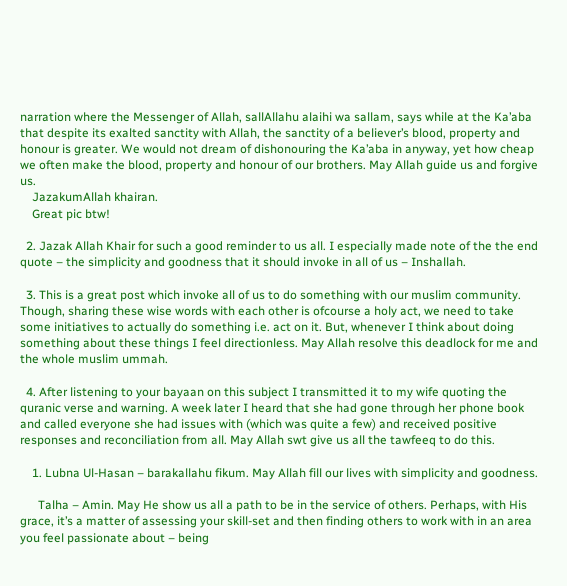narration where the Messenger of Allah, sallAllahu alaihi wa sallam, says while at the Ka’aba that despite its exalted sanctity with Allah, the sanctity of a believer’s blood, property and honour is greater. We would not dream of dishonouring the Ka’aba in anyway, yet how cheap we often make the blood, property and honour of our brothers. May Allah guide us and forgive us.
    JazakumAllah khairan.
    Great pic btw!

  2. Jazak Allah Khair for such a good reminder to us all. I especially made note of the the end quote – the simplicity and goodness that it should invoke in all of us – Inshallah.

  3. This is a great post which invoke all of us to do something with our muslim community. Though, sharing these wise words with each other is ofcourse a holy act, we need to take some initiatives to actually do something i.e. act on it. But, whenever I think about doing something about these things I feel directionless. May Allah resolve this deadlock for me and the whole muslim ummah.

  4. After listening to your bayaan on this subject I transmitted it to my wife quoting the quranic verse and warning. A week later I heard that she had gone through her phone book and called everyone she had issues with (which was quite a few) and received positive responses and reconciliation from all. May Allah swt give us all the tawfeeq to do this.

    1. Lubna Ul-Hasan – barakallahu fikum. May Allah fill our lives with simplicity and goodness.

      Talha – Amin. May He show us all a path to be in the service of others. Perhaps, with His grace, it’s a matter of assessing your skill-set and then finding others to work with in an area you feel passionate about – being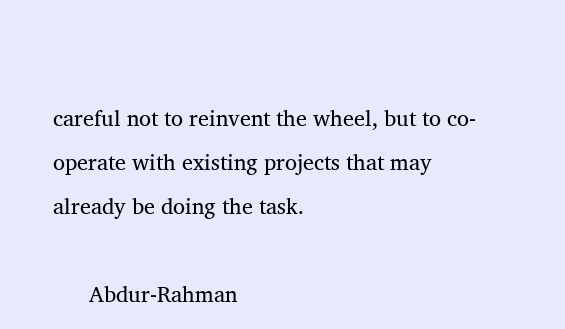careful not to reinvent the wheel, but to co-operate with existing projects that may already be doing the task.

      Abdur-Rahman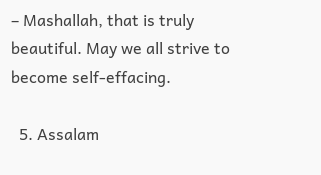– Mashallah, that is truly beautiful. May we all strive to become self-effacing.

  5. Assalam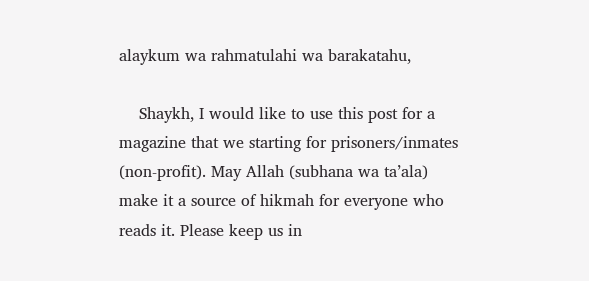alaykum wa rahmatulahi wa barakatahu,

    Shaykh, I would like to use this post for a magazine that we starting for prisoners/inmates (non-profit). May Allah (subhana wa ta’ala) make it a source of hikmah for everyone who reads it. Please keep us in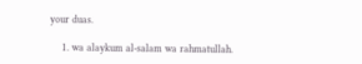your duas.

    1. wa alaykum al-salam wa rahmatullah.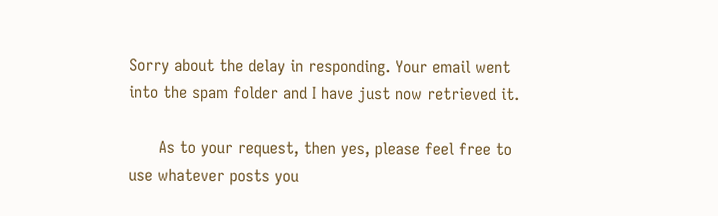Sorry about the delay in responding. Your email went into the spam folder and I have just now retrieved it.

      As to your request, then yes, please feel free to use whatever posts you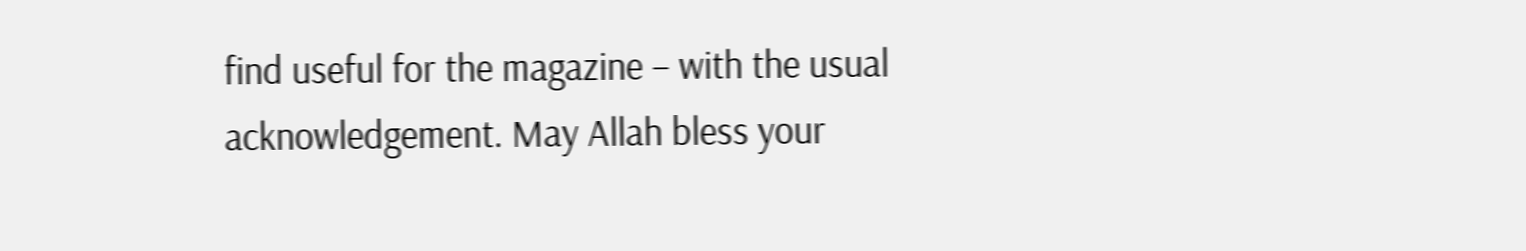find useful for the magazine – with the usual acknowledgement. May Allah bless your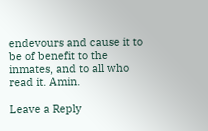endevours and cause it to be of benefit to the inmates, and to all who read it. Amin.

Leave a Reply